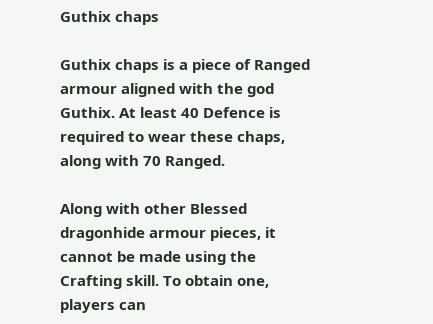Guthix chaps

Guthix chaps is a piece of Ranged armour aligned with the god Guthix. At least 40 Defence is required to wear these chaps, along with 70 Ranged.

Along with other Blessed dragonhide armour pieces, it cannot be made using the Crafting skill. To obtain one, players can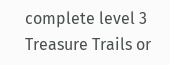complete level 3 Treasure Trails or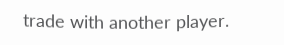trade with another player.